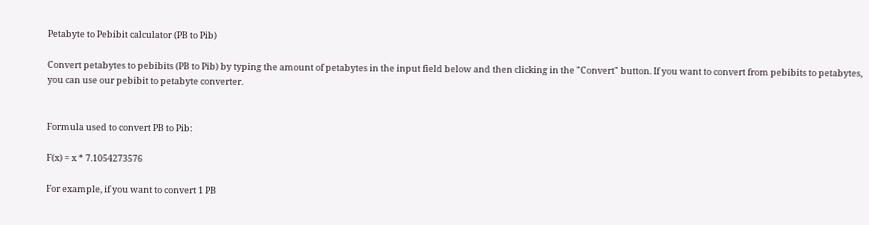Petabyte to Pebibit calculator (PB to Pib)

Convert petabytes to pebibits (PB to Pib) by typing the amount of petabytes in the input field below and then clicking in the "Convert" button. If you want to convert from pebibits to petabytes, you can use our pebibit to petabyte converter.


Formula used to convert PB to Pib:

F(x) = x * 7.1054273576

For example, if you want to convert 1 PB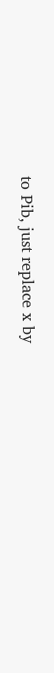to Pib, just replace x by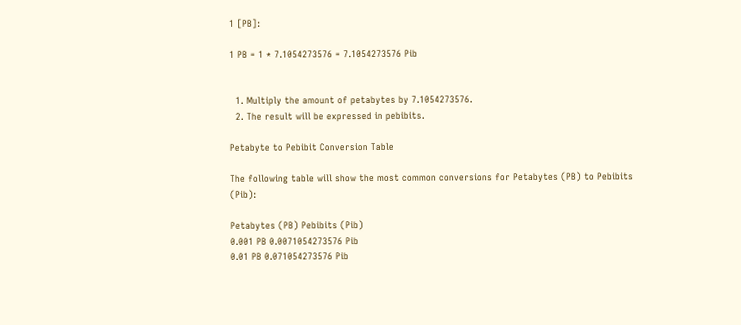1 [PB]:

1 PB = 1 * 7.1054273576 = 7.1054273576 Pib


  1. Multiply the amount of petabytes by 7.1054273576.
  2. The result will be expressed in pebibits.

Petabyte to Pebibit Conversion Table

The following table will show the most common conversions for Petabytes (PB) to Pebibits (Pib):

Petabytes (PB) Pebibits (Pib)
0.001 PB 0.0071054273576 Pib
0.01 PB 0.071054273576 Pib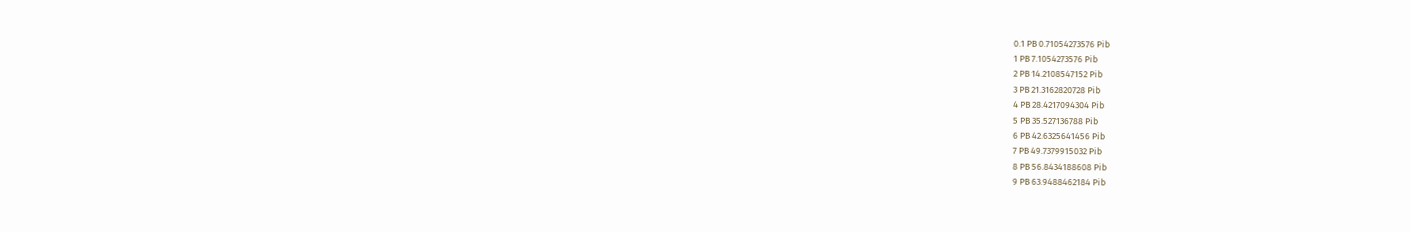0.1 PB 0.71054273576 Pib
1 PB 7.1054273576 Pib
2 PB 14.2108547152 Pib
3 PB 21.3162820728 Pib
4 PB 28.4217094304 Pib
5 PB 35.527136788 Pib
6 PB 42.6325641456 Pib
7 PB 49.7379915032 Pib
8 PB 56.8434188608 Pib
9 PB 63.9488462184 Pib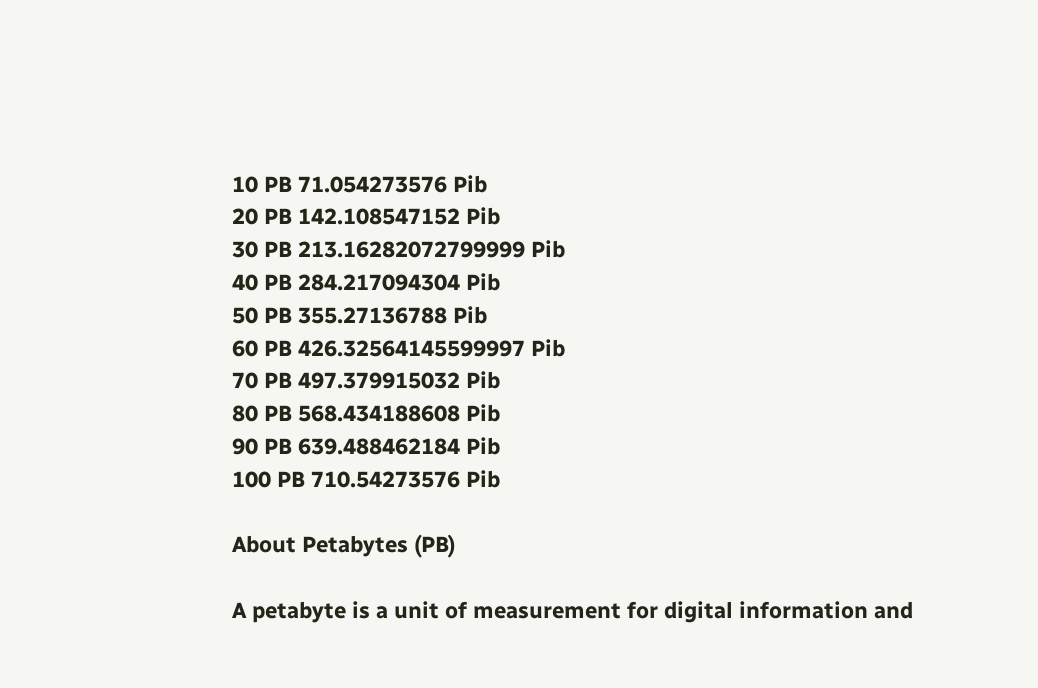10 PB 71.054273576 Pib
20 PB 142.108547152 Pib
30 PB 213.16282072799999 Pib
40 PB 284.217094304 Pib
50 PB 355.27136788 Pib
60 PB 426.32564145599997 Pib
70 PB 497.379915032 Pib
80 PB 568.434188608 Pib
90 PB 639.488462184 Pib
100 PB 710.54273576 Pib

About Petabytes (PB)

A petabyte is a unit of measurement for digital information and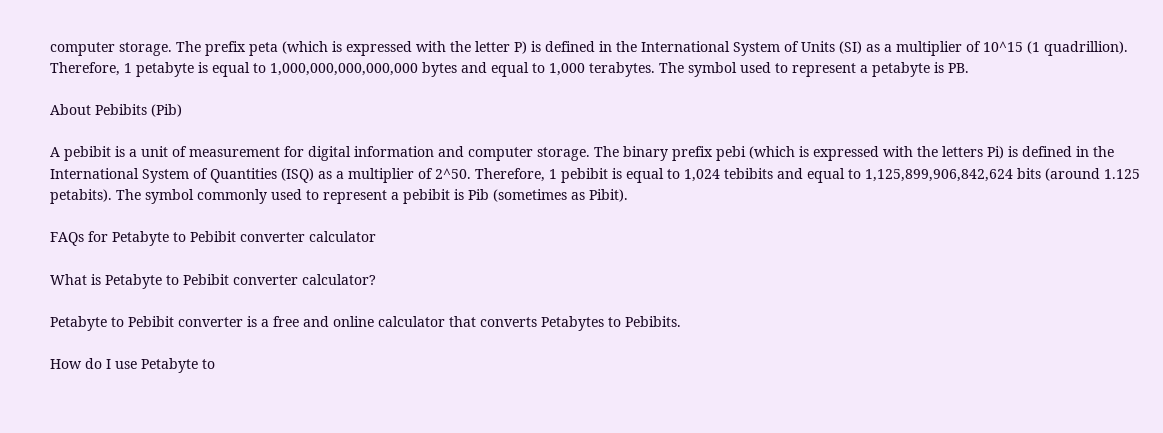computer storage. The prefix peta (which is expressed with the letter P) is defined in the International System of Units (SI) as a multiplier of 10^15 (1 quadrillion). Therefore, 1 petabyte is equal to 1,000,000,000,000,000 bytes and equal to 1,000 terabytes. The symbol used to represent a petabyte is PB.

About Pebibits (Pib)

A pebibit is a unit of measurement for digital information and computer storage. The binary prefix pebi (which is expressed with the letters Pi) is defined in the International System of Quantities (ISQ) as a multiplier of 2^50. Therefore, 1 pebibit is equal to 1,024 tebibits and equal to 1,125,899,906,842,624 bits (around 1.125 petabits). The symbol commonly used to represent a pebibit is Pib (sometimes as Pibit).

FAQs for Petabyte to Pebibit converter calculator

What is Petabyte to Pebibit converter calculator?

Petabyte to Pebibit converter is a free and online calculator that converts Petabytes to Pebibits.

How do I use Petabyte to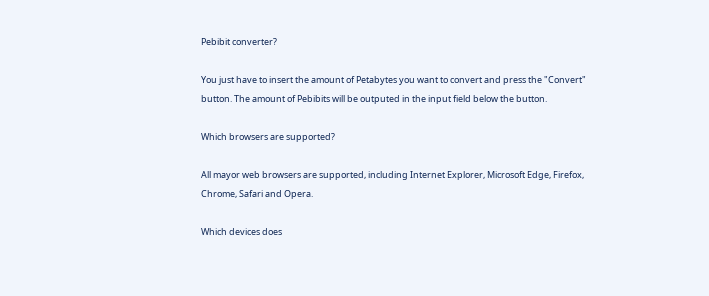Pebibit converter?

You just have to insert the amount of Petabytes you want to convert and press the "Convert" button. The amount of Pebibits will be outputed in the input field below the button.

Which browsers are supported?

All mayor web browsers are supported, including Internet Explorer, Microsoft Edge, Firefox, Chrome, Safari and Opera.

Which devices does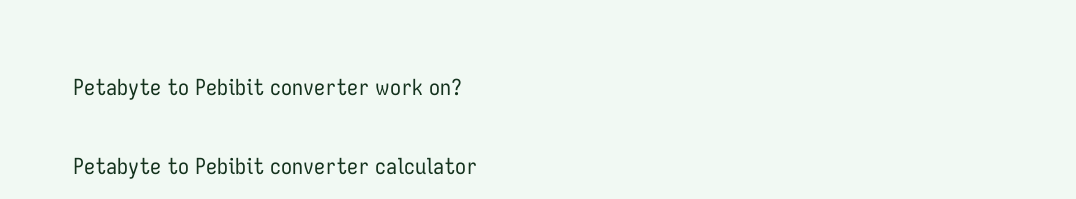Petabyte to Pebibit converter work on?

Petabyte to Pebibit converter calculator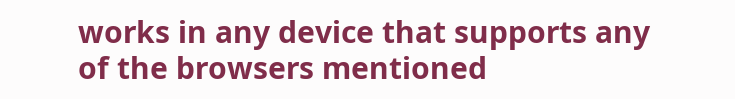works in any device that supports any of the browsers mentioned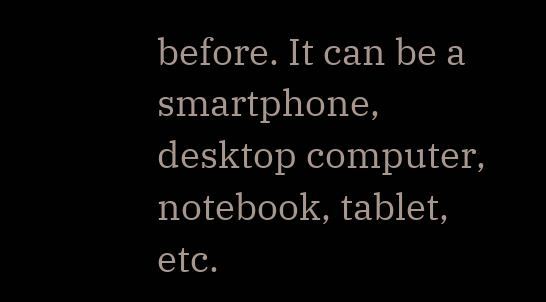before. It can be a smartphone, desktop computer, notebook, tablet, etc.